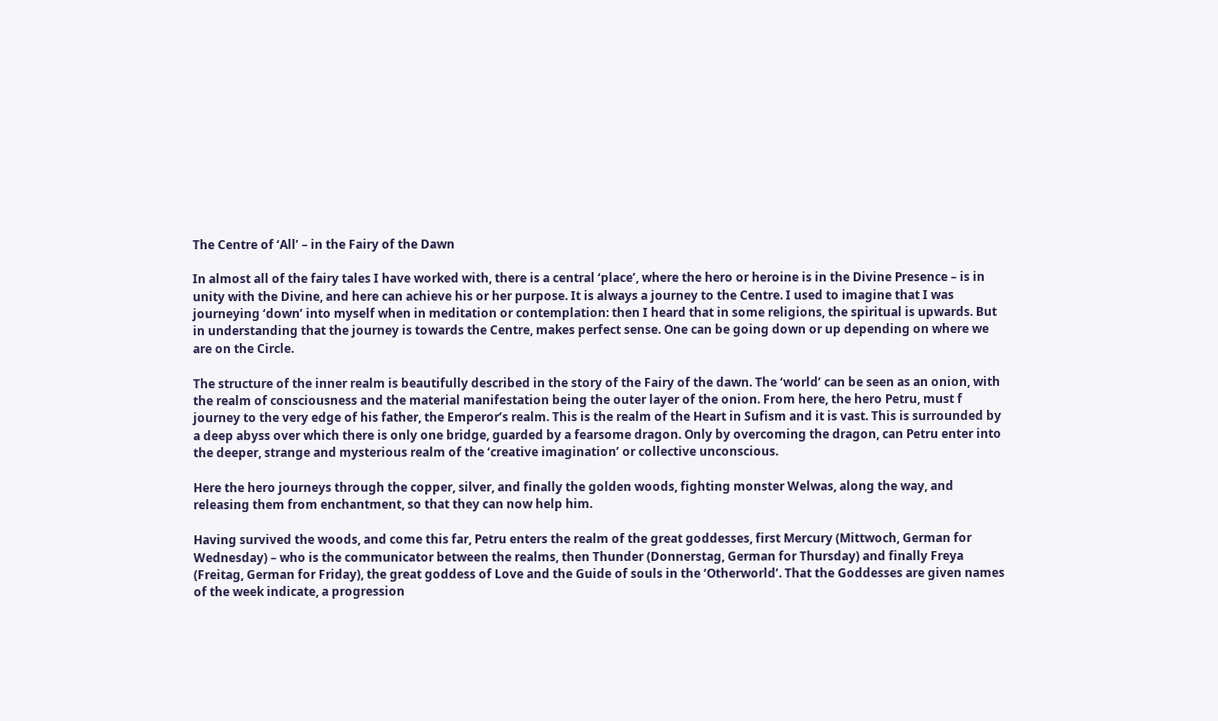The Centre of ‘All’ – in the Fairy of the Dawn

In almost all of the fairy tales I have worked with, there is a central ‘place’, where the hero or heroine is in the Divine Presence – is in unity with the Divine, and here can achieve his or her purpose. It is always a journey to the Centre. I used to imagine that I was journeying ‘down’ into myself when in meditation or contemplation: then I heard that in some religions, the spiritual is upwards. But in understanding that the journey is towards the Centre, makes perfect sense. One can be going down or up depending on where we are on the Circle.

The structure of the inner realm is beautifully described in the story of the Fairy of the dawn. The ‘world’ can be seen as an onion, with the realm of consciousness and the material manifestation being the outer layer of the onion. From here, the hero Petru, must f journey to the very edge of his father, the Emperor’s realm. This is the realm of the Heart in Sufism and it is vast. This is surrounded by a deep abyss over which there is only one bridge, guarded by a fearsome dragon. Only by overcoming the dragon, can Petru enter into the deeper, strange and mysterious realm of the ‘creative imagination’ or collective unconscious.

Here the hero journeys through the copper, silver, and finally the golden woods, fighting monster Welwas, along the way, and releasing them from enchantment, so that they can now help him.

Having survived the woods, and come this far, Petru enters the realm of the great goddesses, first Mercury (Mittwoch, German for Wednesday) – who is the communicator between the realms, then Thunder (Donnerstag, German for Thursday) and finally Freya (Freitag, German for Friday), the great goddess of Love and the Guide of souls in the ‘Otherworld’. That the Goddesses are given names of the week indicate, a progression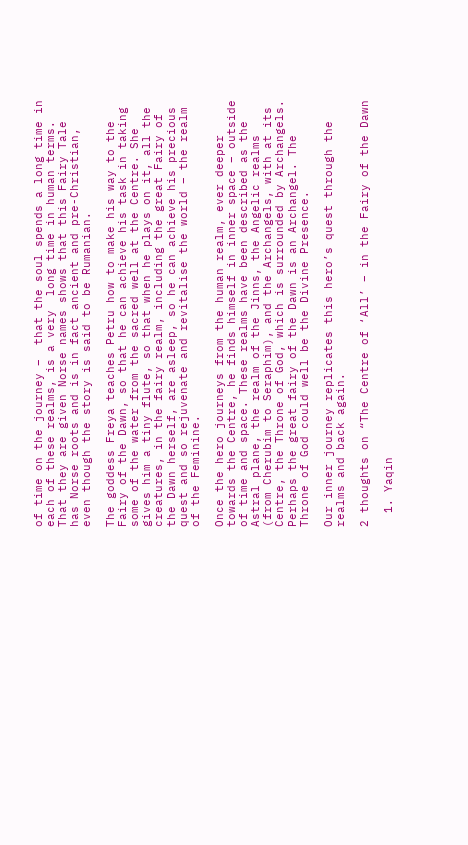of time on the journey –  that the soul spends a long time in each of these realms, is a very  long time in human terms.  That they are given Norse names shows that this Fairy Tale has Norse roots and is in fact ancient and pre-Christian, even though the story is said to be Rumanian.

The goddess Freya teaches Petru how to make his way to the Fairy of the Dawn, so that he can achieve his task in taking some of the water from the sacred well at the Centre. She gives him a tiny flute, so that when he plays on it, all the creatures, in the fairy realm, including the great Fairy of the Dawn herself, are asleep, so he can achieve his precious quest and so rejuvenate and revitalise the world – the realm of the Feminine.

Once the hero journeys from the human realm, ever deeper towards the Centre, he finds himself in inner space – outside of time and space. These realms have been described as the Astral plane, the realm of the Jinns, the Angelic realms (from Cherubim to Seraphim), and the Archangels, with at its Centre, the Throne of God, which is surrounded by Archangels. Perhaps the great fairy of the Dawn is an Archangel. The Throne of God could well be the Divine Presence.

Our inner journey replicates this hero’s quest through the realms and back again.

2 thoughts on “The Centre of ‘All’ – in the Fairy of the Dawn

  1. Yaqin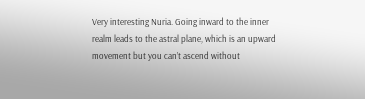Very interesting Nuria. Going inward to the inner realm leads to the astral plane, which is an upward movement but you can’t ascend without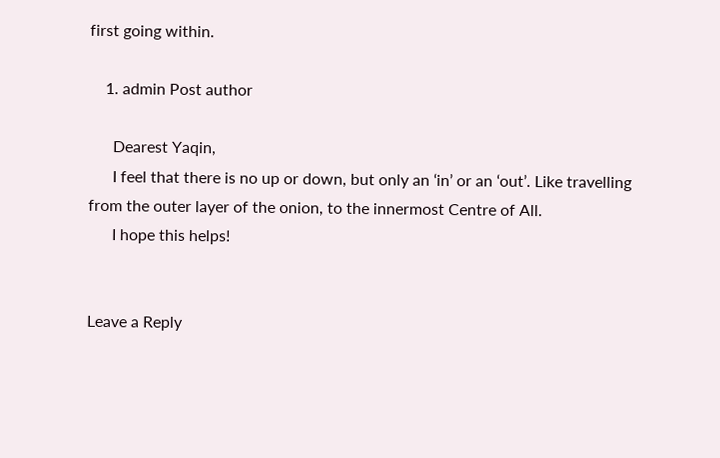first going within.

    1. admin Post author

      Dearest Yaqin,
      I feel that there is no up or down, but only an ‘in’ or an ‘out’. Like travelling from the outer layer of the onion, to the innermost Centre of All.
      I hope this helps!


Leave a Reply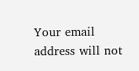Your email address will not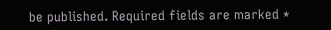be published. Required fields are marked *